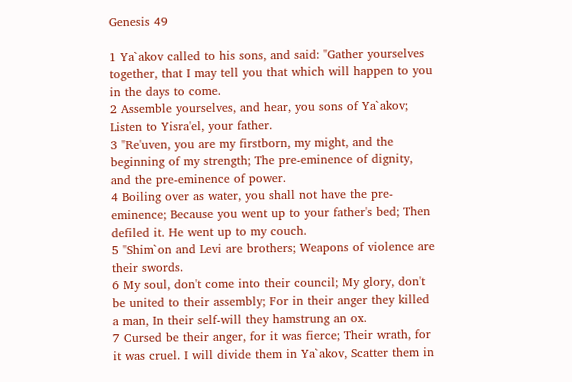Genesis 49

1 Ya`akov called to his sons, and said: "Gather yourselves together, that I may tell you that which will happen to you in the days to come.
2 Assemble yourselves, and hear, you sons of Ya`akov; Listen to Yisra'el, your father.
3 "Re'uven, you are my firstborn, my might, and the beginning of my strength; The pre-eminence of dignity, and the pre-eminence of power.
4 Boiling over as water, you shall not have the pre-eminence; Because you went up to your father's bed; Then defiled it. He went up to my couch.
5 "Shim`on and Levi are brothers; Weapons of violence are their swords.
6 My soul, don't come into their council; My glory, don't be united to their assembly; For in their anger they killed a man, In their self-will they hamstrung an ox.
7 Cursed be their anger, for it was fierce; Their wrath, for it was cruel. I will divide them in Ya`akov, Scatter them in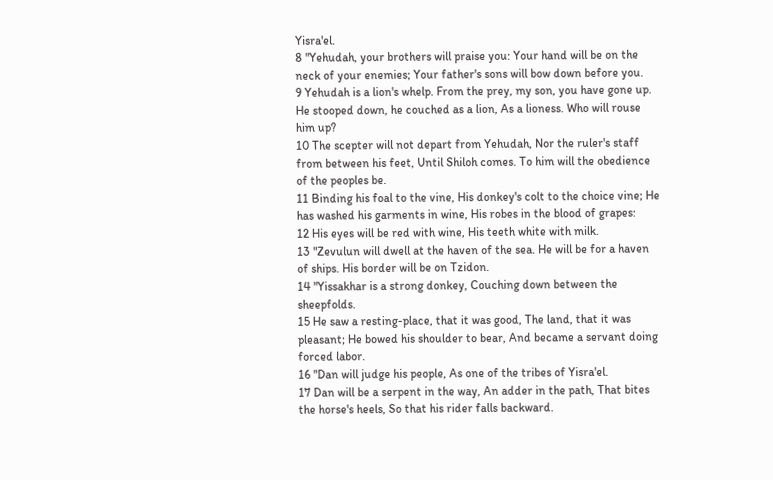Yisra'el.
8 "Yehudah, your brothers will praise you: Your hand will be on the neck of your enemies; Your father's sons will bow down before you.
9 Yehudah is a lion's whelp. From the prey, my son, you have gone up. He stooped down, he couched as a lion, As a lioness. Who will rouse him up?
10 The scepter will not depart from Yehudah, Nor the ruler's staff from between his feet, Until Shiloh comes. To him will the obedience of the peoples be.
11 Binding his foal to the vine, His donkey's colt to the choice vine; He has washed his garments in wine, His robes in the blood of grapes:
12 His eyes will be red with wine, His teeth white with milk.
13 "Zevulun will dwell at the haven of the sea. He will be for a haven of ships. His border will be on Tzidon.
14 "Yissakhar is a strong donkey, Couching down between the sheepfolds.
15 He saw a resting-place, that it was good, The land, that it was pleasant; He bowed his shoulder to bear, And became a servant doing forced labor.
16 "Dan will judge his people, As one of the tribes of Yisra'el.
17 Dan will be a serpent in the way, An adder in the path, That bites the horse's heels, So that his rider falls backward.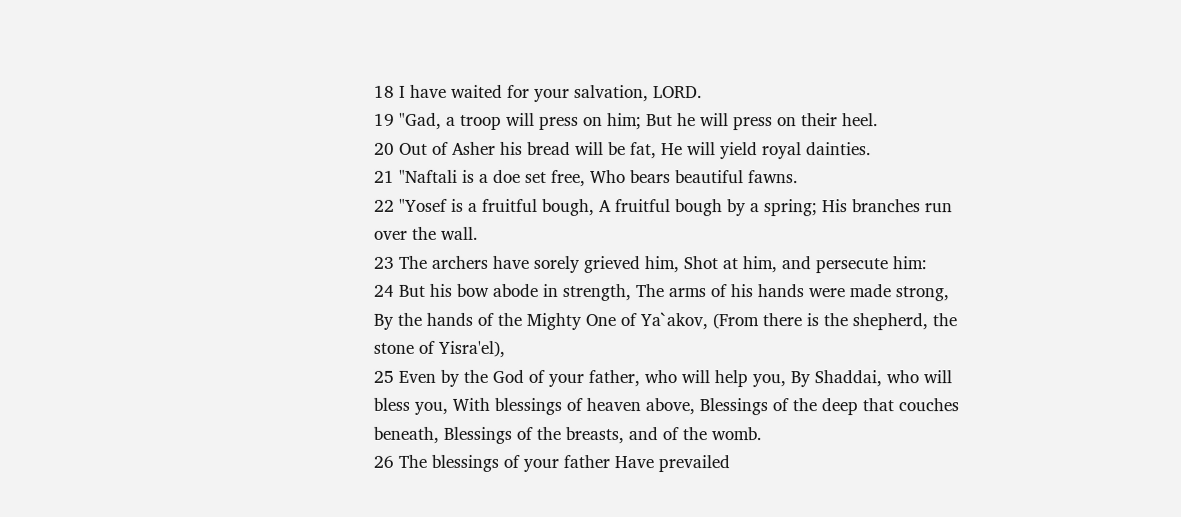18 I have waited for your salvation, LORD.
19 "Gad, a troop will press on him; But he will press on their heel.
20 Out of Asher his bread will be fat, He will yield royal dainties.
21 "Naftali is a doe set free, Who bears beautiful fawns.
22 "Yosef is a fruitful bough, A fruitful bough by a spring; His branches run over the wall.
23 The archers have sorely grieved him, Shot at him, and persecute him:
24 But his bow abode in strength, The arms of his hands were made strong, By the hands of the Mighty One of Ya`akov, (From there is the shepherd, the stone of Yisra'el),
25 Even by the God of your father, who will help you, By Shaddai, who will bless you, With blessings of heaven above, Blessings of the deep that couches beneath, Blessings of the breasts, and of the womb.
26 The blessings of your father Have prevailed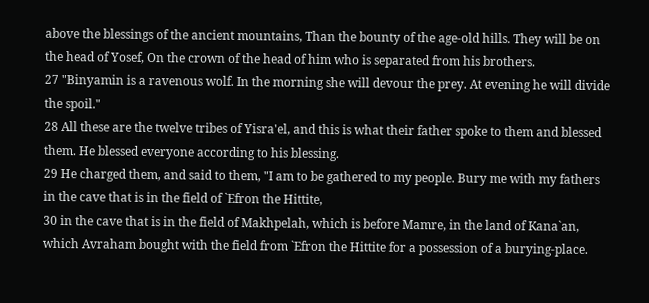above the blessings of the ancient mountains, Than the bounty of the age-old hills. They will be on the head of Yosef, On the crown of the head of him who is separated from his brothers.
27 "Binyamin is a ravenous wolf. In the morning she will devour the prey. At evening he will divide the spoil."
28 All these are the twelve tribes of Yisra'el, and this is what their father spoke to them and blessed them. He blessed everyone according to his blessing.
29 He charged them, and said to them, "I am to be gathered to my people. Bury me with my fathers in the cave that is in the field of `Efron the Hittite,
30 in the cave that is in the field of Makhpelah, which is before Mamre, in the land of Kana`an, which Avraham bought with the field from `Efron the Hittite for a possession of a burying-place.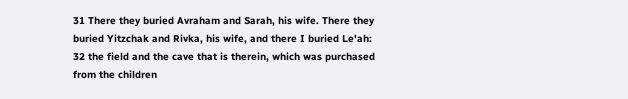31 There they buried Avraham and Sarah, his wife. There they buried Yitzchak and Rivka, his wife, and there I buried Le'ah:
32 the field and the cave that is therein, which was purchased from the children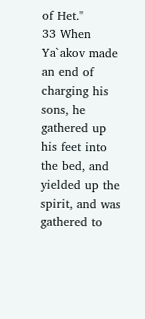of Het."
33 When Ya`akov made an end of charging his sons, he gathered up his feet into the bed, and yielded up the spirit, and was gathered to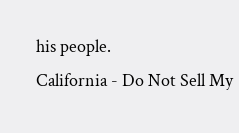his people.
California - Do Not Sell My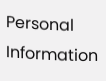Personal Information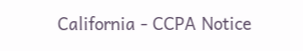California - CCPA Notice